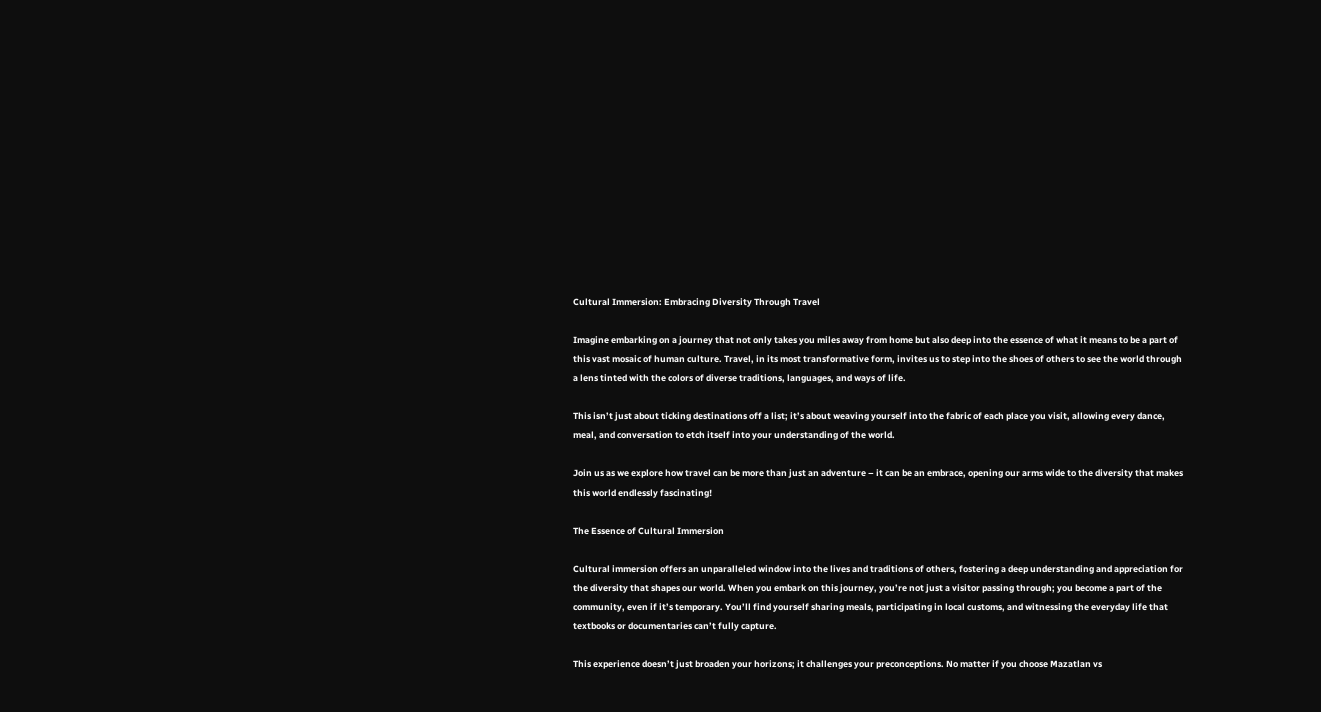Cultural Immersion: Embracing Diversity Through Travel

Imagine embarking on a journey that not only takes you miles away from home but also deep into the essence of what it means to be a part of this vast mosaic of human culture. Travel, in its most transformative form, invites us to step into the shoes of others to see the world through a lens tinted with the colors of diverse traditions, languages, and ways of life.

This isn’t just about ticking destinations off a list; it’s about weaving yourself into the fabric of each place you visit, allowing every dance, meal, and conversation to etch itself into your understanding of the world.

Join us as we explore how travel can be more than just an adventure – it can be an embrace, opening our arms wide to the diversity that makes this world endlessly fascinating!

The Essence of Cultural Immersion

Cultural immersion offers an unparalleled window into the lives and traditions of others, fostering a deep understanding and appreciation for the diversity that shapes our world. When you embark on this journey, you’re not just a visitor passing through; you become a part of the community, even if it’s temporary. You’ll find yourself sharing meals, participating in local customs, and witnessing the everyday life that textbooks or documentaries can’t fully capture.

This experience doesn’t just broaden your horizons; it challenges your preconceptions. No matter if you choose Mazatlan vs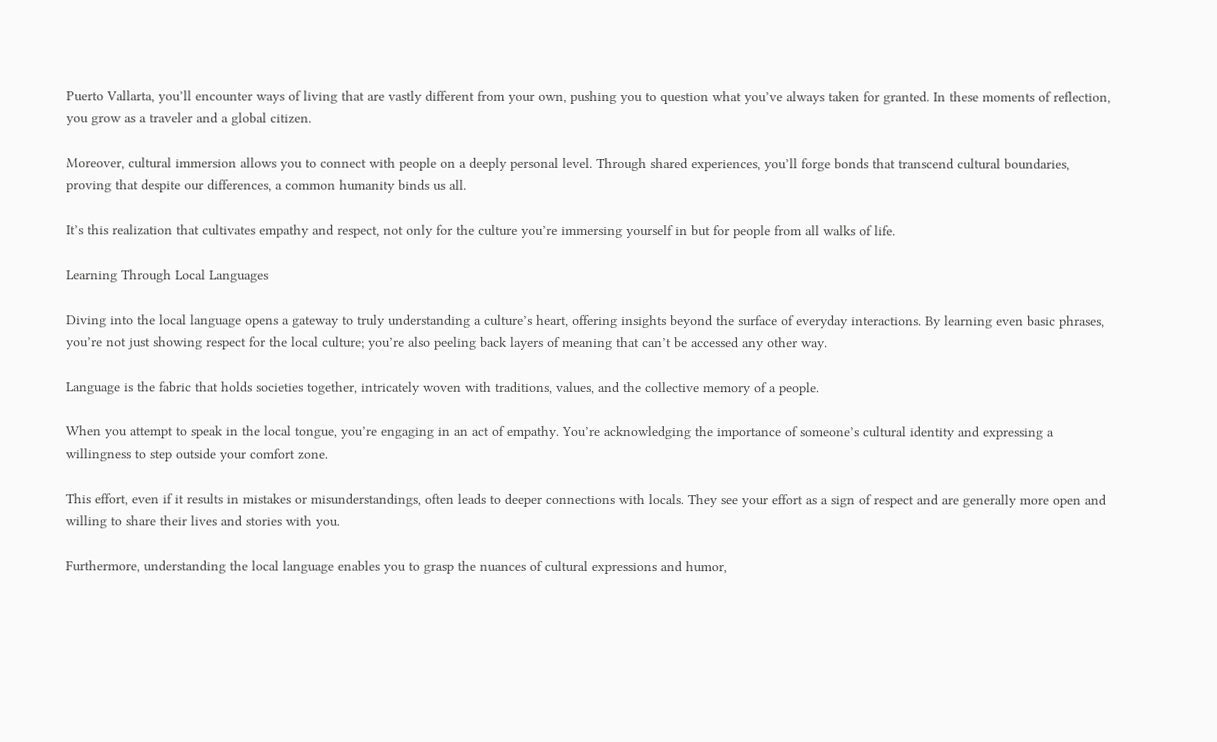Puerto Vallarta, you’ll encounter ways of living that are vastly different from your own, pushing you to question what you’ve always taken for granted. In these moments of reflection, you grow as a traveler and a global citizen.

Moreover, cultural immersion allows you to connect with people on a deeply personal level. Through shared experiences, you’ll forge bonds that transcend cultural boundaries, proving that despite our differences, a common humanity binds us all.

It’s this realization that cultivates empathy and respect, not only for the culture you’re immersing yourself in but for people from all walks of life.

Learning Through Local Languages

Diving into the local language opens a gateway to truly understanding a culture’s heart, offering insights beyond the surface of everyday interactions. By learning even basic phrases, you’re not just showing respect for the local culture; you’re also peeling back layers of meaning that can’t be accessed any other way.

Language is the fabric that holds societies together, intricately woven with traditions, values, and the collective memory of a people.

When you attempt to speak in the local tongue, you’re engaging in an act of empathy. You’re acknowledging the importance of someone’s cultural identity and expressing a willingness to step outside your comfort zone.

This effort, even if it results in mistakes or misunderstandings, often leads to deeper connections with locals. They see your effort as a sign of respect and are generally more open and willing to share their lives and stories with you.

Furthermore, understanding the local language enables you to grasp the nuances of cultural expressions and humor,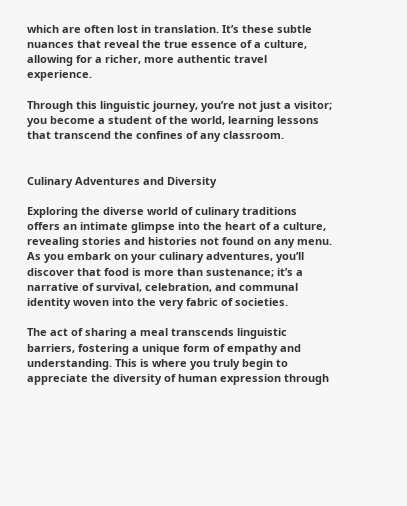which are often lost in translation. It’s these subtle nuances that reveal the true essence of a culture, allowing for a richer, more authentic travel experience.

Through this linguistic journey, you’re not just a visitor; you become a student of the world, learning lessons that transcend the confines of any classroom.


Culinary Adventures and Diversity

Exploring the diverse world of culinary traditions offers an intimate glimpse into the heart of a culture, revealing stories and histories not found on any menu. As you embark on your culinary adventures, you’ll discover that food is more than sustenance; it’s a narrative of survival, celebration, and communal identity woven into the very fabric of societies.

The act of sharing a meal transcends linguistic barriers, fostering a unique form of empathy and understanding. This is where you truly begin to appreciate the diversity of human expression through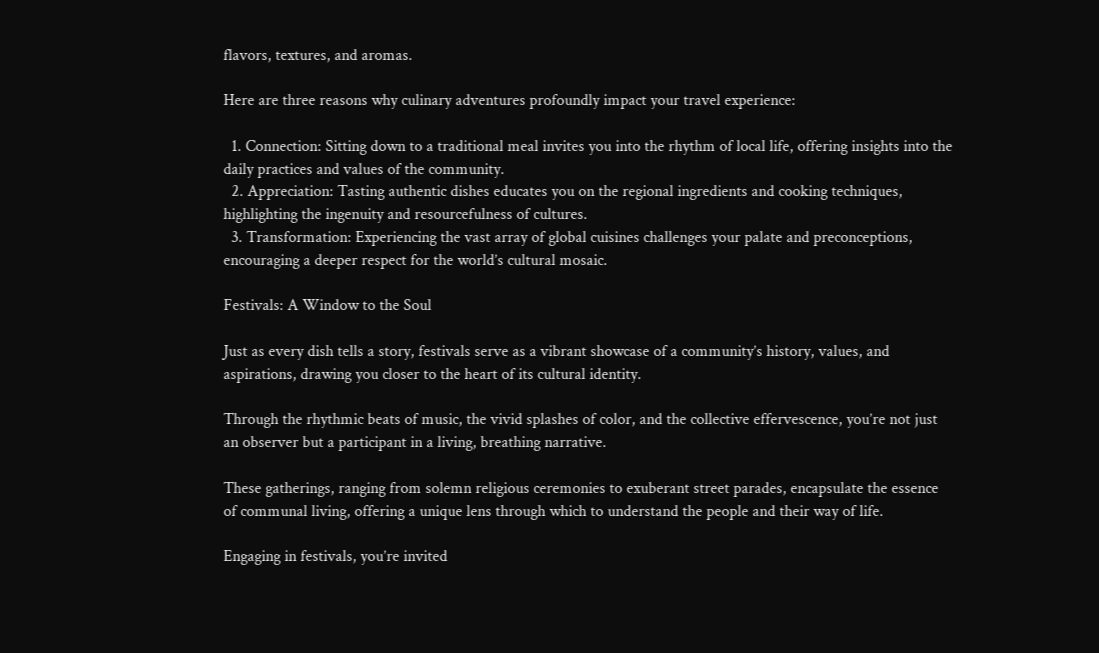flavors, textures, and aromas.

Here are three reasons why culinary adventures profoundly impact your travel experience:

  1. Connection: Sitting down to a traditional meal invites you into the rhythm of local life, offering insights into the daily practices and values of the community.
  2. Appreciation: Tasting authentic dishes educates you on the regional ingredients and cooking techniques, highlighting the ingenuity and resourcefulness of cultures.
  3. Transformation: Experiencing the vast array of global cuisines challenges your palate and preconceptions, encouraging a deeper respect for the world’s cultural mosaic.

Festivals: A Window to the Soul

Just as every dish tells a story, festivals serve as a vibrant showcase of a community’s history, values, and aspirations, drawing you closer to the heart of its cultural identity.

Through the rhythmic beats of music, the vivid splashes of color, and the collective effervescence, you’re not just an observer but a participant in a living, breathing narrative.

These gatherings, ranging from solemn religious ceremonies to exuberant street parades, encapsulate the essence of communal living, offering a unique lens through which to understand the people and their way of life.

Engaging in festivals, you’re invited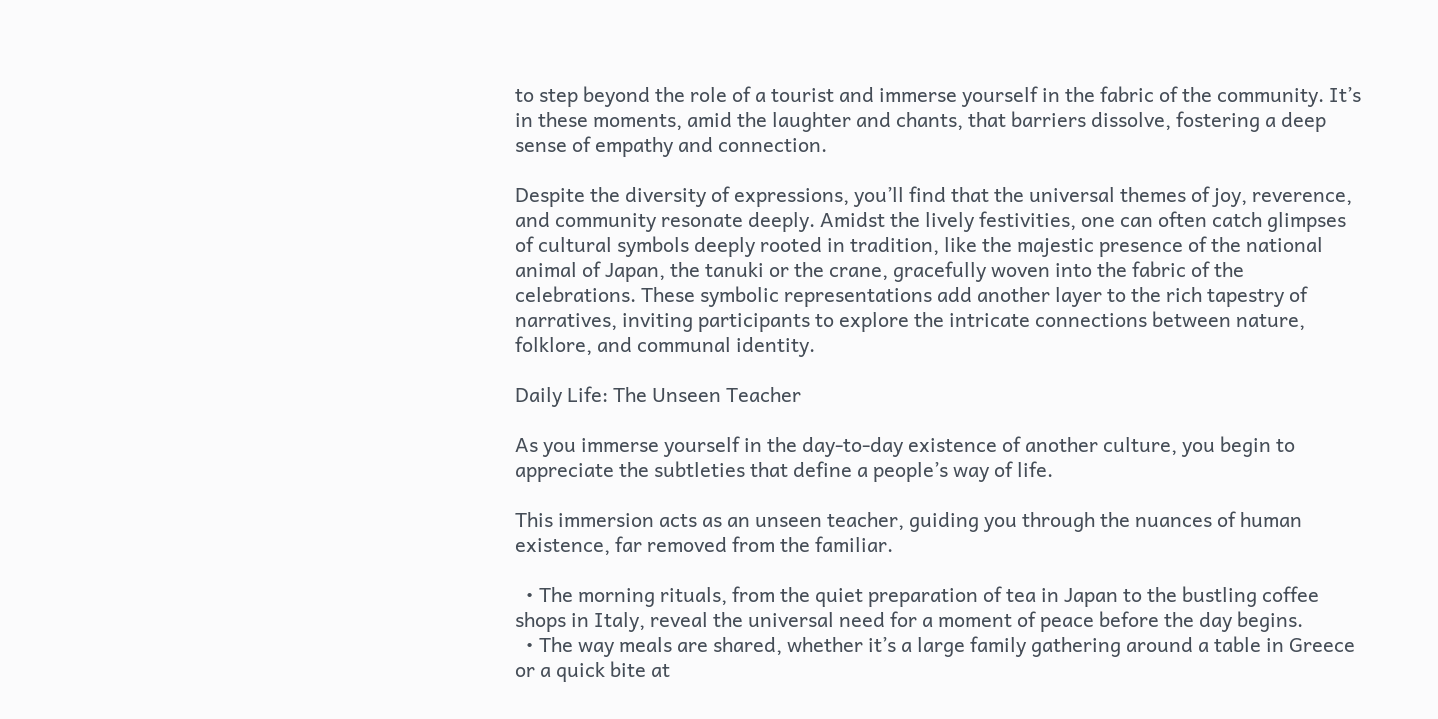to step beyond the role of a tourist and immerse yourself in the fabric of the community. It’s in these moments, amid the laughter and chants, that barriers dissolve, fostering a deep sense of empathy and connection.

Despite the diversity of expressions, you’ll find that the universal themes of joy, reverence, and community resonate deeply. Amidst the lively festivities, one can often catch glimpses of cultural symbols deeply rooted in tradition, like the majestic presence of the national animal of Japan, the tanuki or the crane, gracefully woven into the fabric of the celebrations. These symbolic representations add another layer to the rich tapestry of narratives, inviting participants to explore the intricate connections between nature, folklore, and communal identity.

Daily Life: The Unseen Teacher

As you immerse yourself in the day-to-day existence of another culture, you begin to appreciate the subtleties that define a people’s way of life.

This immersion acts as an unseen teacher, guiding you through the nuances of human existence, far removed from the familiar.

  • The morning rituals, from the quiet preparation of tea in Japan to the bustling coffee shops in Italy, reveal the universal need for a moment of peace before the day begins.
  • The way meals are shared, whether it’s a large family gathering around a table in Greece or a quick bite at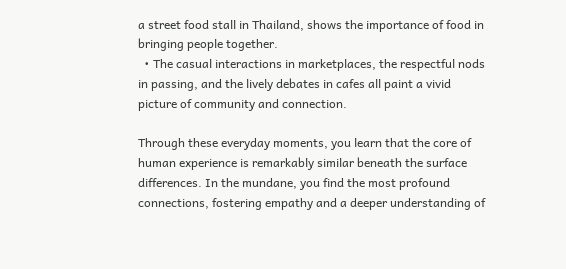a street food stall in Thailand, shows the importance of food in bringing people together.
  • The casual interactions in marketplaces, the respectful nods in passing, and the lively debates in cafes all paint a vivid picture of community and connection.

Through these everyday moments, you learn that the core of human experience is remarkably similar beneath the surface differences. In the mundane, you find the most profound connections, fostering empathy and a deeper understanding of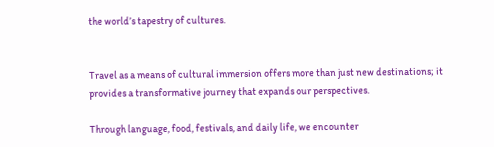the world’s tapestry of cultures.


Travel as a means of cultural immersion offers more than just new destinations; it provides a transformative journey that expands our perspectives.

Through language, food, festivals, and daily life, we encounter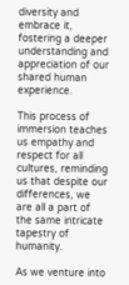diversity and embrace it, fostering a deeper understanding and appreciation of our shared human experience.

This process of immersion teaches us empathy and respect for all cultures, reminding us that despite our differences, we are all a part of the same intricate tapestry of humanity.

As we venture into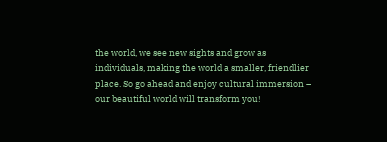the world, we see new sights and grow as individuals, making the world a smaller, friendlier place. So go ahead and enjoy cultural immersion – our beautiful world will transform you!